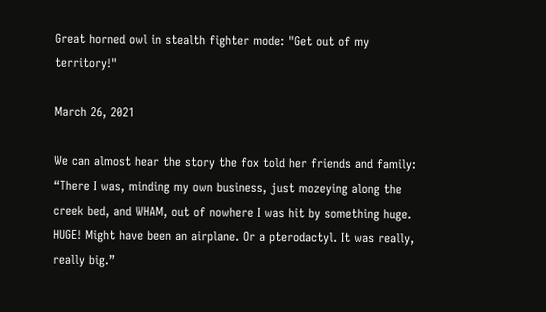Great horned owl in stealth fighter mode: "Get out of my territory!"

March 26, 2021

We can almost hear the story the fox told her friends and family: “There I was, minding my own business, just mozeying along the creek bed, and WHAM, out of nowhere I was hit by something huge. HUGE! Might have been an airplane. Or a pterodactyl. It was really, really big.”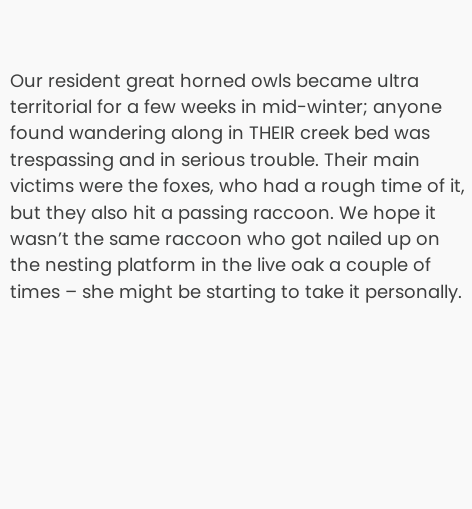Our resident great horned owls became ultra territorial for a few weeks in mid-winter; anyone found wandering along in THEIR creek bed was trespassing and in serious trouble. Their main victims were the foxes, who had a rough time of it, but they also hit a passing raccoon. We hope it wasn’t the same raccoon who got nailed up on the nesting platform in the live oak a couple of times – she might be starting to take it personally.